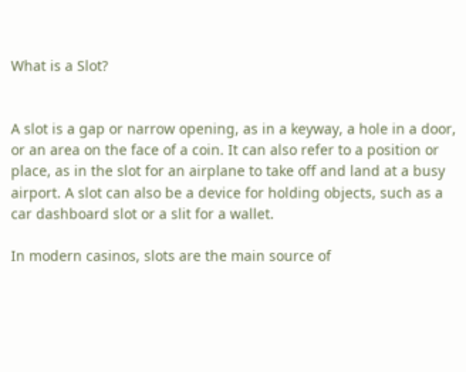What is a Slot?


A slot is a gap or narrow opening, as in a keyway, a hole in a door, or an area on the face of a coin. It can also refer to a position or place, as in the slot for an airplane to take off and land at a busy airport. A slot can also be a device for holding objects, such as a car dashboard slot or a slit for a wallet.

In modern casinos, slots are the main source of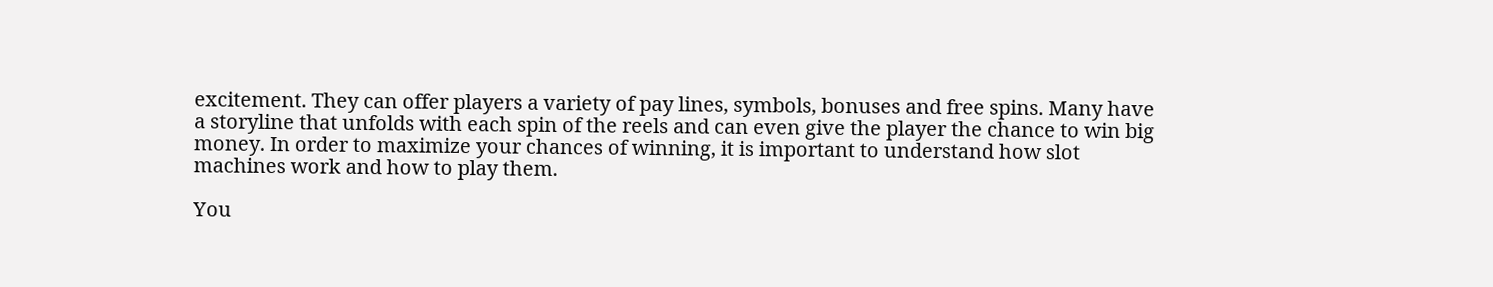excitement. They can offer players a variety of pay lines, symbols, bonuses and free spins. Many have a storyline that unfolds with each spin of the reels and can even give the player the chance to win big money. In order to maximize your chances of winning, it is important to understand how slot machines work and how to play them.

You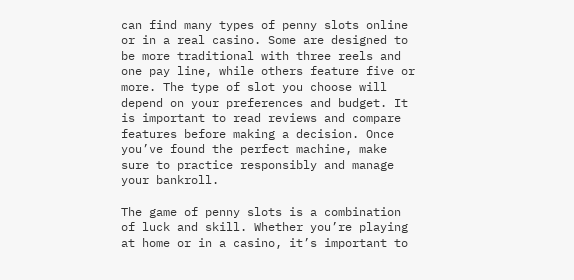can find many types of penny slots online or in a real casino. Some are designed to be more traditional with three reels and one pay line, while others feature five or more. The type of slot you choose will depend on your preferences and budget. It is important to read reviews and compare features before making a decision. Once you’ve found the perfect machine, make sure to practice responsibly and manage your bankroll.

The game of penny slots is a combination of luck and skill. Whether you’re playing at home or in a casino, it’s important to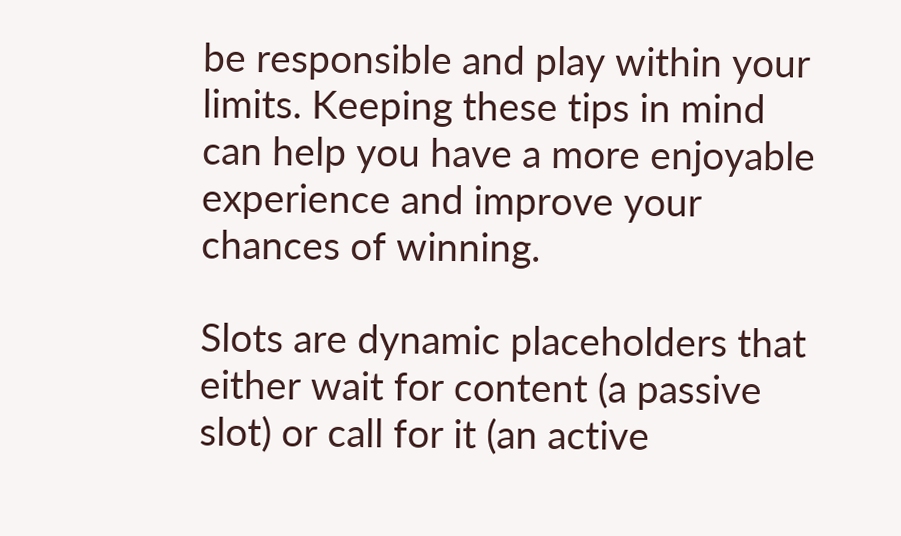be responsible and play within your limits. Keeping these tips in mind can help you have a more enjoyable experience and improve your chances of winning.

Slots are dynamic placeholders that either wait for content (a passive slot) or call for it (an active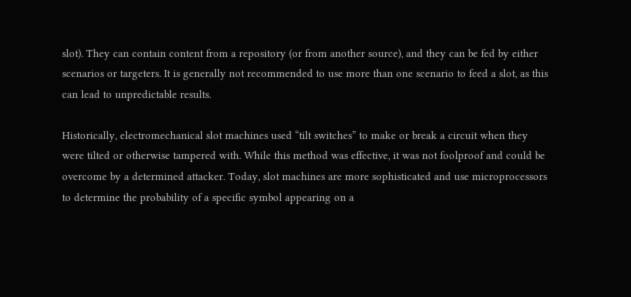slot). They can contain content from a repository (or from another source), and they can be fed by either scenarios or targeters. It is generally not recommended to use more than one scenario to feed a slot, as this can lead to unpredictable results.

Historically, electromechanical slot machines used “tilt switches” to make or break a circuit when they were tilted or otherwise tampered with. While this method was effective, it was not foolproof and could be overcome by a determined attacker. Today, slot machines are more sophisticated and use microprocessors to determine the probability of a specific symbol appearing on a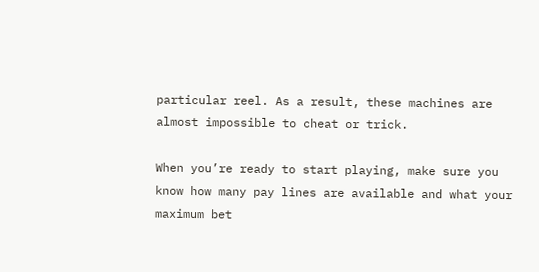particular reel. As a result, these machines are almost impossible to cheat or trick.

When you’re ready to start playing, make sure you know how many pay lines are available and what your maximum bet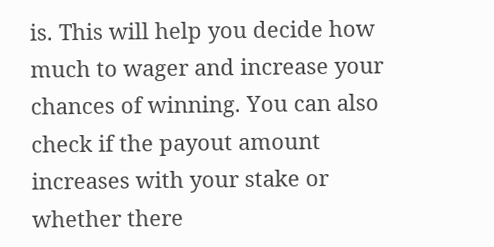is. This will help you decide how much to wager and increase your chances of winning. You can also check if the payout amount increases with your stake or whether there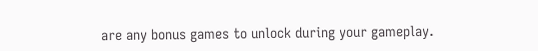are any bonus games to unlock during your gameplay.